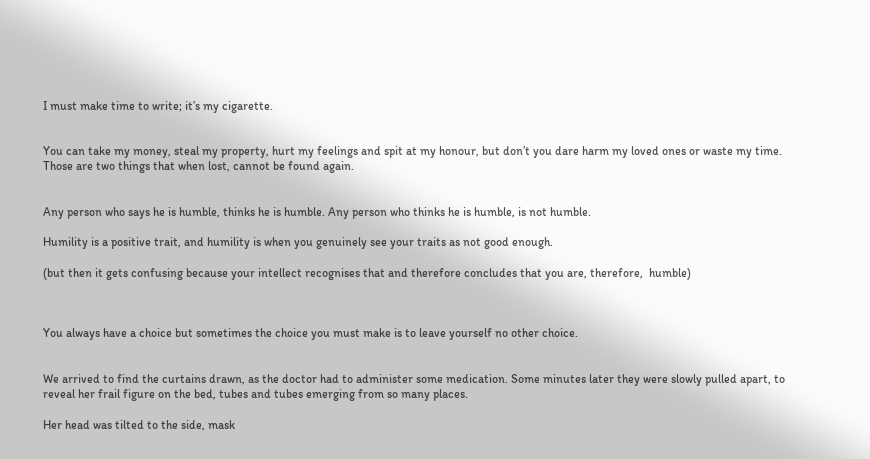I must make time to write; it’s my cigarette.


You can take my money, steal my property, hurt my feelings and spit at my honour, but don’t you dare harm my loved ones or waste my time. Those are two things that when lost, cannot be found again.


Any person who says he is humble, thinks he is humble. Any person who thinks he is humble, is not humble.

Humility is a positive trait, and humility is when you genuinely see your traits as not good enough.

(but then it gets confusing because your intellect recognises that and therefore concludes that you are, therefore,  humble)



You always have a choice but sometimes the choice you must make is to leave yourself no other choice.


We arrived to find the curtains drawn, as the doctor had to administer some medication. Some minutes later they were slowly pulled apart, to reveal her frail figure on the bed, tubes and tubes emerging from so many places.

Her head was tilted to the side, mask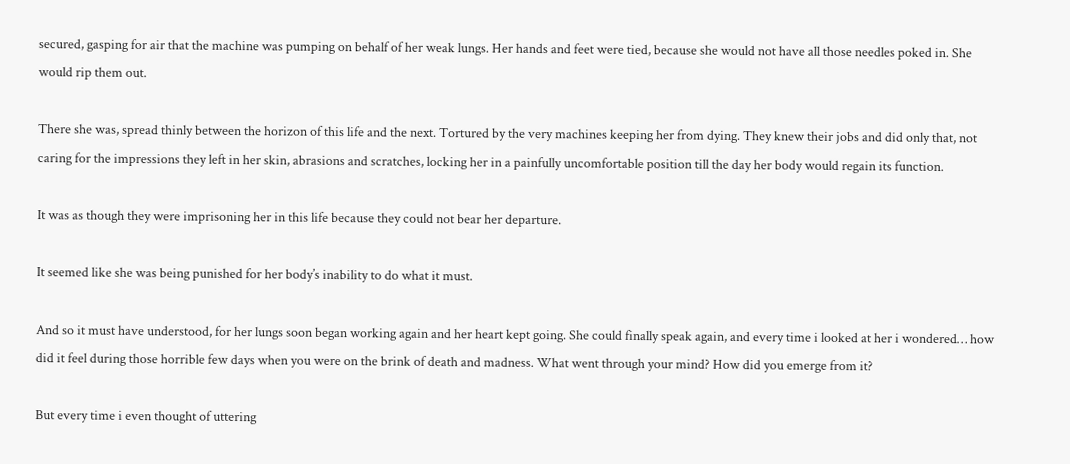secured, gasping for air that the machine was pumping on behalf of her weak lungs. Her hands and feet were tied, because she would not have all those needles poked in. She would rip them out.

There she was, spread thinly between the horizon of this life and the next. Tortured by the very machines keeping her from dying. They knew their jobs and did only that, not caring for the impressions they left in her skin, abrasions and scratches, locking her in a painfully uncomfortable position till the day her body would regain its function.

It was as though they were imprisoning her in this life because they could not bear her departure.

It seemed like she was being punished for her body’s inability to do what it must.

And so it must have understood, for her lungs soon began working again and her heart kept going. She could finally speak again, and every time i looked at her i wondered… how did it feel during those horrible few days when you were on the brink of death and madness. What went through your mind? How did you emerge from it?

But every time i even thought of uttering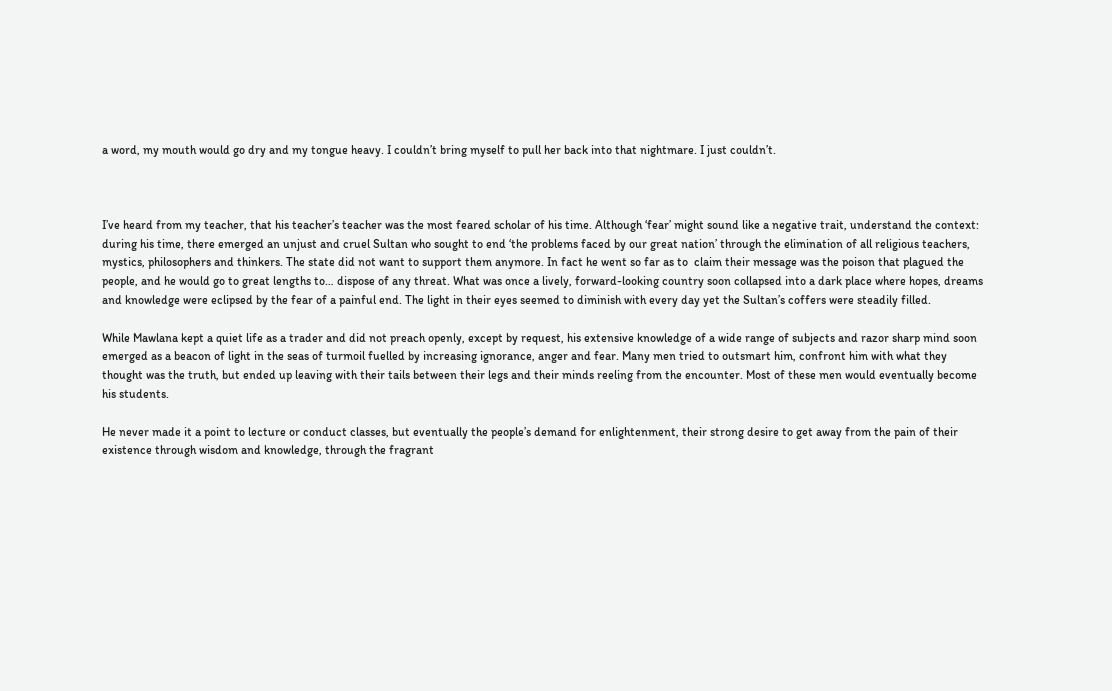a word, my mouth would go dry and my tongue heavy. I couldn’t bring myself to pull her back into that nightmare. I just couldn’t.



I’ve heard from my teacher, that his teacher’s teacher was the most feared scholar of his time. Although ‘fear’ might sound like a negative trait, understand the context: during his time, there emerged an unjust and cruel Sultan who sought to end ‘the problems faced by our great nation’ through the elimination of all religious teachers, mystics, philosophers and thinkers. The state did not want to support them anymore. In fact he went so far as to  claim their message was the poison that plagued the people, and he would go to great lengths to… dispose of any threat. What was once a lively, forward-looking country soon collapsed into a dark place where hopes, dreams and knowledge were eclipsed by the fear of a painful end. The light in their eyes seemed to diminish with every day yet the Sultan’s coffers were steadily filled.

While Mawlana kept a quiet life as a trader and did not preach openly, except by request, his extensive knowledge of a wide range of subjects and razor sharp mind soon emerged as a beacon of light in the seas of turmoil fuelled by increasing ignorance, anger and fear. Many men tried to outsmart him, confront him with what they thought was the truth, but ended up leaving with their tails between their legs and their minds reeling from the encounter. Most of these men would eventually become his students.

He never made it a point to lecture or conduct classes, but eventually the people’s demand for enlightenment, their strong desire to get away from the pain of their existence through wisdom and knowledge, through the fragrant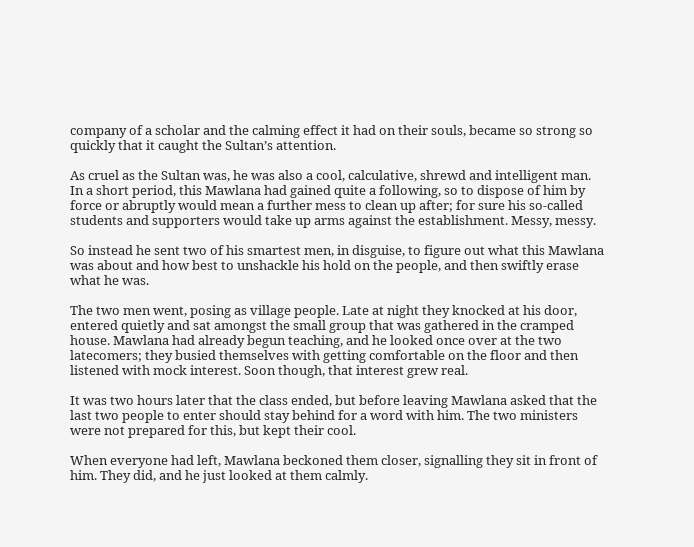company of a scholar and the calming effect it had on their souls, became so strong so quickly that it caught the Sultan’s attention.

As cruel as the Sultan was, he was also a cool, calculative, shrewd and intelligent man. In a short period, this Mawlana had gained quite a following, so to dispose of him by force or abruptly would mean a further mess to clean up after; for sure his so-called students and supporters would take up arms against the establishment. Messy, messy.

So instead he sent two of his smartest men, in disguise, to figure out what this Mawlana was about and how best to unshackle his hold on the people, and then swiftly erase what he was.

The two men went, posing as village people. Late at night they knocked at his door, entered quietly and sat amongst the small group that was gathered in the cramped house. Mawlana had already begun teaching, and he looked once over at the two latecomers; they busied themselves with getting comfortable on the floor and then listened with mock interest. Soon though, that interest grew real.

It was two hours later that the class ended, but before leaving Mawlana asked that the last two people to enter should stay behind for a word with him. The two ministers were not prepared for this, but kept their cool.

When everyone had left, Mawlana beckoned them closer, signalling they sit in front of him. They did, and he just looked at them calmly.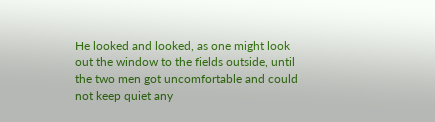He looked and looked, as one might look out the window to the fields outside, until the two men got uncomfortable and could not keep quiet any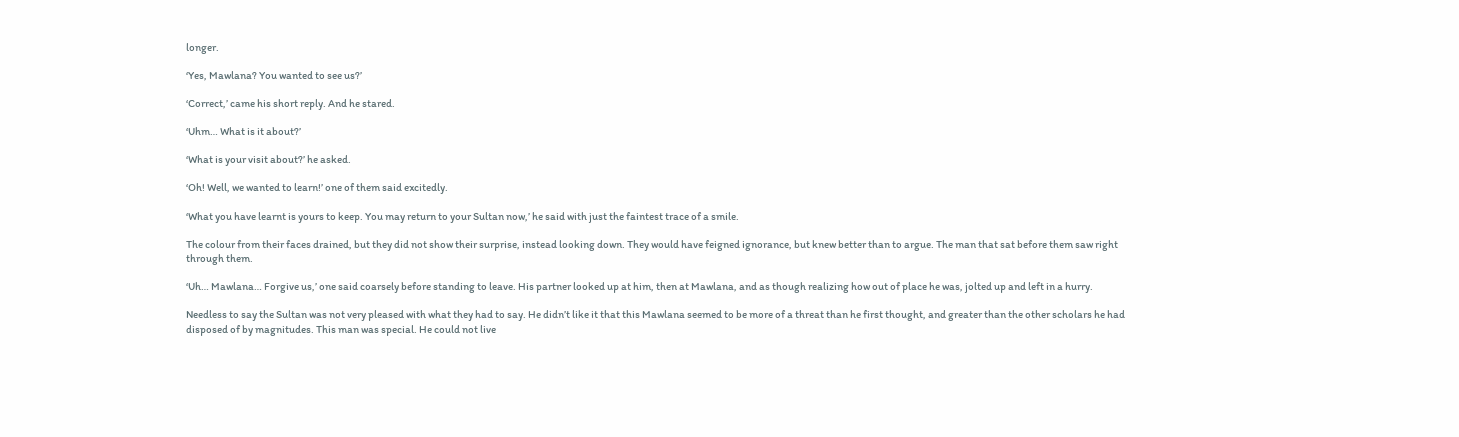longer.

‘Yes, Mawlana? You wanted to see us?’

‘Correct,’ came his short reply. And he stared.

‘Uhm… What is it about?’

‘What is your visit about?’ he asked.

‘Oh! Well, we wanted to learn!’ one of them said excitedly.

‘What you have learnt is yours to keep. You may return to your Sultan now,’ he said with just the faintest trace of a smile.

The colour from their faces drained, but they did not show their surprise, instead looking down. They would have feigned ignorance, but knew better than to argue. The man that sat before them saw right through them.

‘Uh… Mawlana… Forgive us,’ one said coarsely before standing to leave. His partner looked up at him, then at Mawlana, and as though realizing how out of place he was, jolted up and left in a hurry.

Needless to say the Sultan was not very pleased with what they had to say. He didn’t like it that this Mawlana seemed to be more of a threat than he first thought, and greater than the other scholars he had disposed of by magnitudes. This man was special. He could not live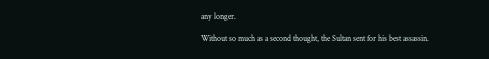any longer.

Without so much as a second thought, the Sultan sent for his best assassin.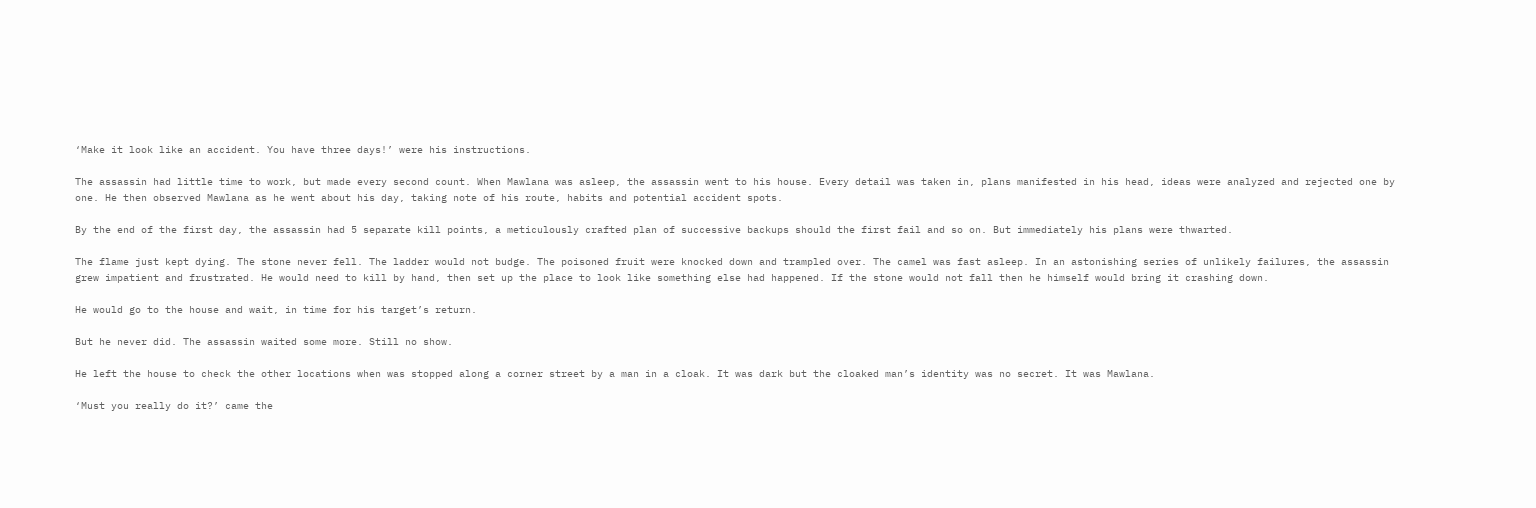‘Make it look like an accident. You have three days!’ were his instructions.

The assassin had little time to work, but made every second count. When Mawlana was asleep, the assassin went to his house. Every detail was taken in, plans manifested in his head, ideas were analyzed and rejected one by one. He then observed Mawlana as he went about his day, taking note of his route, habits and potential accident spots.

By the end of the first day, the assassin had 5 separate kill points, a meticulously crafted plan of successive backups should the first fail and so on. But immediately his plans were thwarted.

The flame just kept dying. The stone never fell. The ladder would not budge. The poisoned fruit were knocked down and trampled over. The camel was fast asleep. In an astonishing series of unlikely failures, the assassin grew impatient and frustrated. He would need to kill by hand, then set up the place to look like something else had happened. If the stone would not fall then he himself would bring it crashing down.

He would go to the house and wait, in time for his target’s return.

But he never did. The assassin waited some more. Still no show.

He left the house to check the other locations when was stopped along a corner street by a man in a cloak. It was dark but the cloaked man’s identity was no secret. It was Mawlana.

‘Must you really do it?’ came the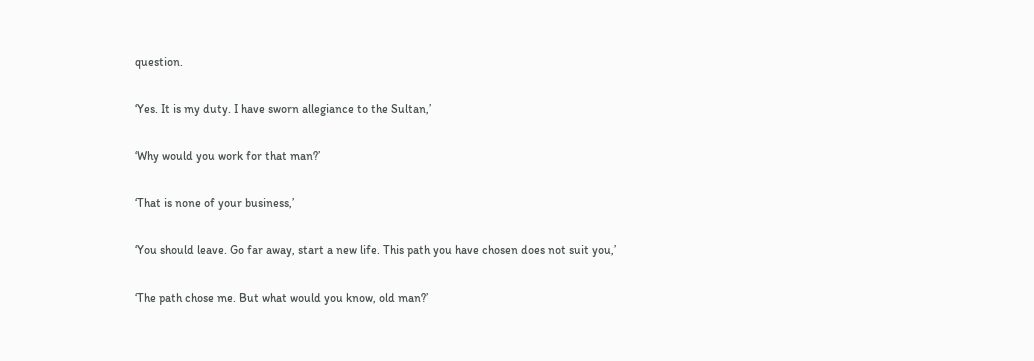question.

‘Yes. It is my duty. I have sworn allegiance to the Sultan,’

‘Why would you work for that man?’

‘That is none of your business,’

‘You should leave. Go far away, start a new life. This path you have chosen does not suit you,’

‘The path chose me. But what would you know, old man?’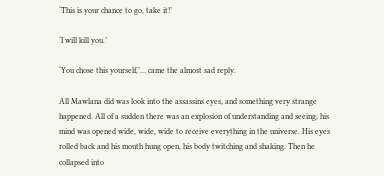‘This is your chance to go, take it!’

‘I will kill you.’

‘You chose this yourself,’… came the almost sad reply.

All Mawlana did was look into the assassins eyes, and something very strange happened. All of a sudden there was an explosion of understanding and seeing, his mind was opened wide, wide, wide to receive everything in the universe. His eyes rolled back and his mouth hung open, his body twitching and shaking. Then he collapsed into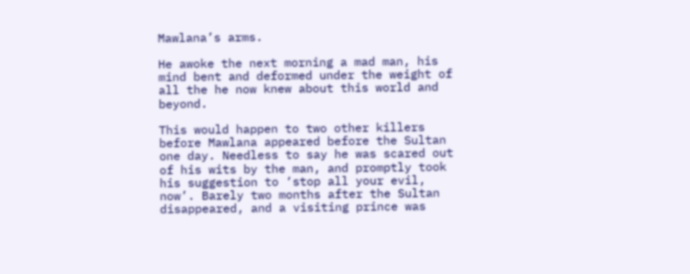Mawlana’s arms.

He awoke the next morning a mad man, his mind bent and deformed under the weight of all the he now knew about this world and beyond.

This would happen to two other killers before Mawlana appeared before the Sultan one day. Needless to say he was scared out of his wits by the man, and promptly took his suggestion to ‘stop all your evil, now’. Barely two months after the Sultan disappeared, and a visiting prince was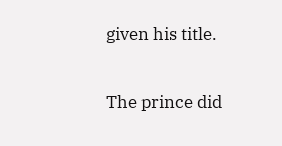given his title.

The prince did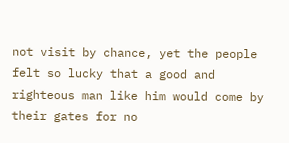not visit by chance, yet the people felt so lucky that a good and righteous man like him would come by their gates for no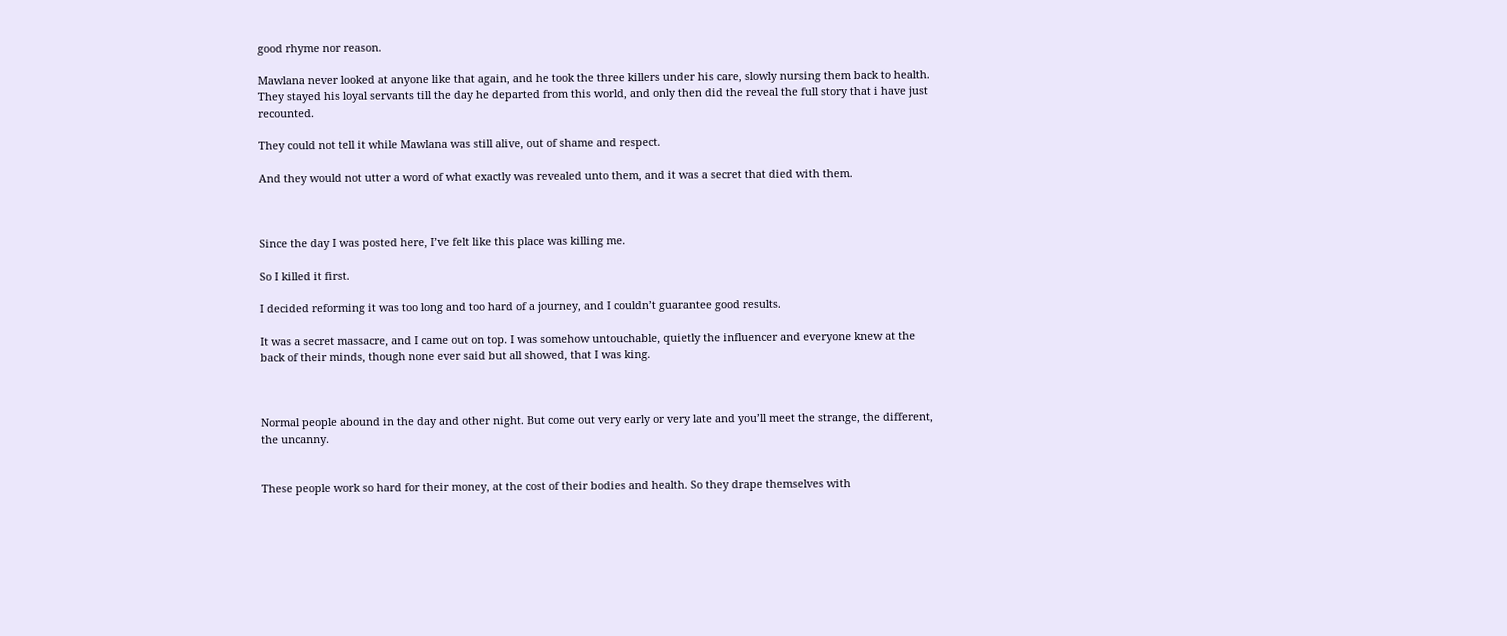good rhyme nor reason.

Mawlana never looked at anyone like that again, and he took the three killers under his care, slowly nursing them back to health. They stayed his loyal servants till the day he departed from this world, and only then did the reveal the full story that i have just recounted.

They could not tell it while Mawlana was still alive, out of shame and respect.

And they would not utter a word of what exactly was revealed unto them, and it was a secret that died with them.



Since the day I was posted here, I’ve felt like this place was killing me.

So I killed it first.

I decided reforming it was too long and too hard of a journey, and I couldn’t guarantee good results.

It was a secret massacre, and I came out on top. I was somehow untouchable, quietly the influencer and everyone knew at the back of their minds, though none ever said but all showed, that I was king.



Normal people abound in the day and other night. But come out very early or very late and you’ll meet the strange, the different, the uncanny.


These people work so hard for their money, at the cost of their bodies and health. So they drape themselves with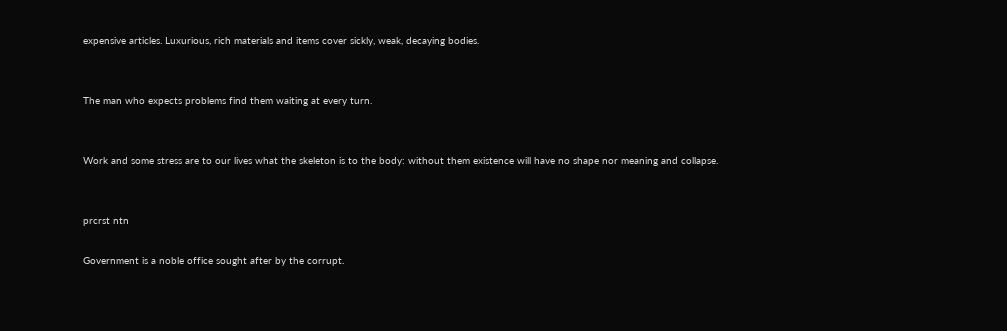expensive articles. Luxurious, rich materials and items cover sickly, weak, decaying bodies.


The man who expects problems find them waiting at every turn.


Work and some stress are to our lives what the skeleton is to the body: without them existence will have no shape nor meaning and collapse.


prcrst ntn

Government is a noble office sought after by the corrupt.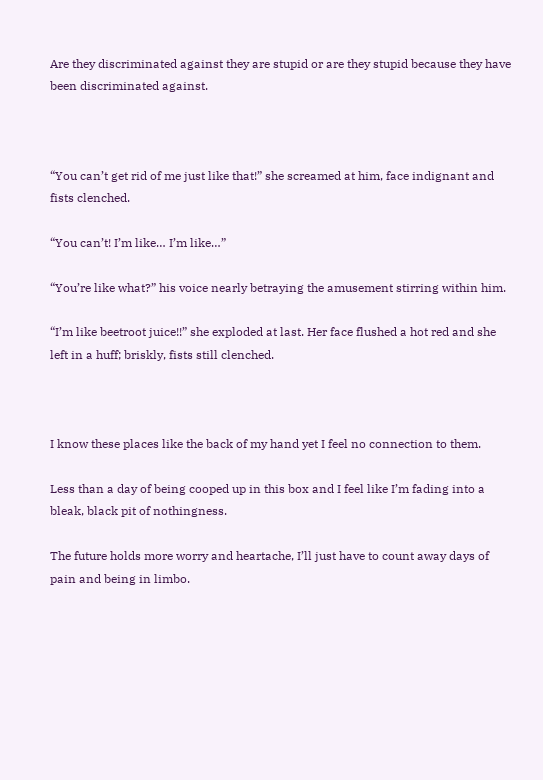Are they discriminated against they are stupid or are they stupid because they have been discriminated against.



“You can’t get rid of me just like that!” she screamed at him, face indignant and fists clenched.

“You can’t! I’m like… I’m like…”

“You’re like what?” his voice nearly betraying the amusement stirring within him.

“I’m like beetroot juice!!” she exploded at last. Her face flushed a hot red and she left in a huff; briskly, fists still clenched.



I know these places like the back of my hand yet I feel no connection to them.

Less than a day of being cooped up in this box and I feel like I’m fading into a bleak, black pit of nothingness.

The future holds more worry and heartache, I’ll just have to count away days of pain and being in limbo.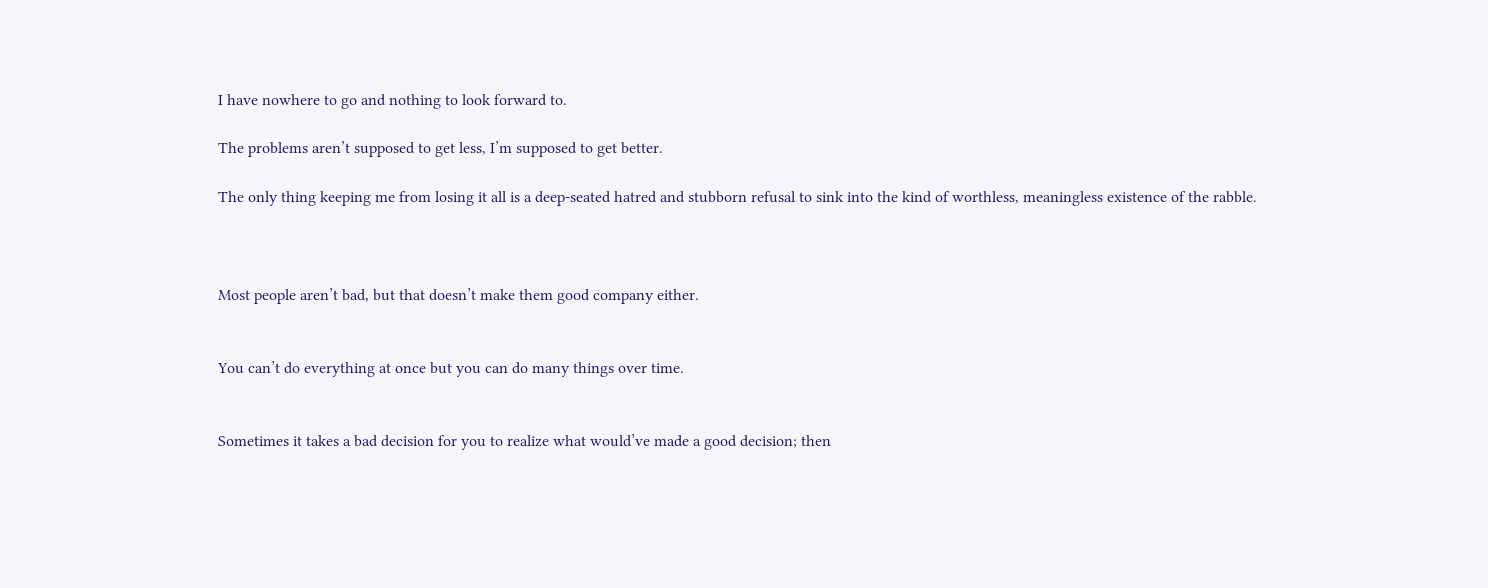I have nowhere to go and nothing to look forward to.

The problems aren’t supposed to get less, I’m supposed to get better.

The only thing keeping me from losing it all is a deep-seated hatred and stubborn refusal to sink into the kind of worthless, meaningless existence of the rabble.



Most people aren’t bad, but that doesn’t make them good company either.


You can’t do everything at once but you can do many things over time.


Sometimes it takes a bad decision for you to realize what would’ve made a good decision; then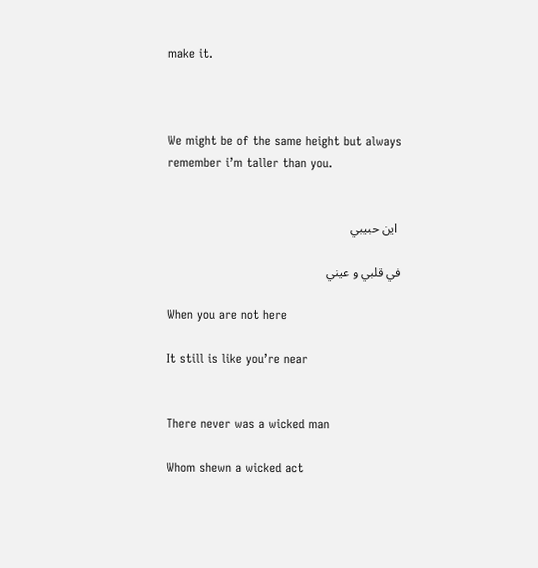make it.



We might be of the same height but always remember i’m taller than you.


 اين حبيبي

في قلبي و عيني

When you are not here

It still is like you’re near


There never was a wicked man

Whom shewn a wicked act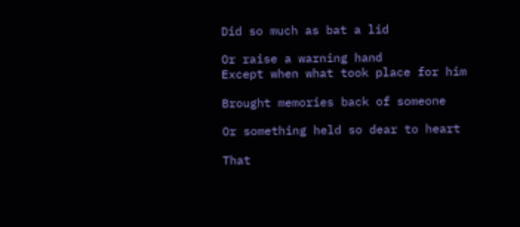Did so much as bat a lid

Or raise a warning hand
Except when what took place for him

Brought memories back of someone

Or something held so dear to heart

That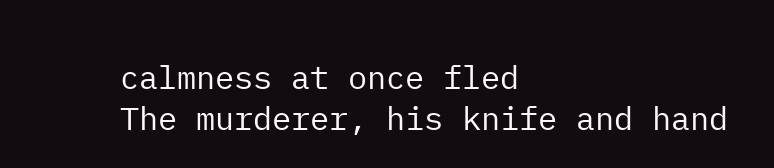calmness at once fled
The murderer, his knife and hand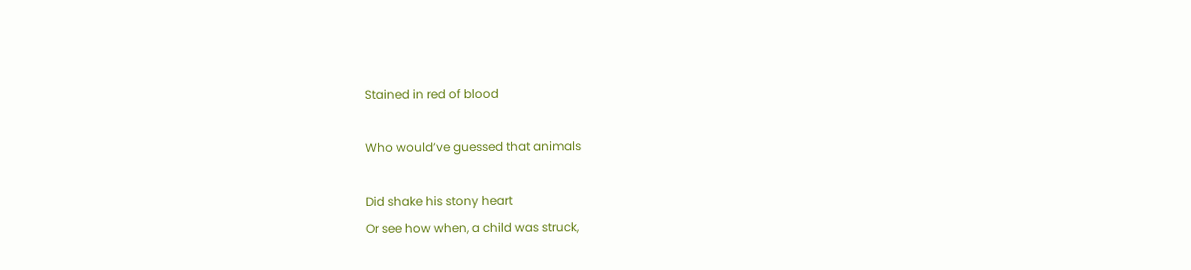Stained in red of blood

Who would’ve guessed that animals

Did shake his stony heart
Or see how when, a child was struck,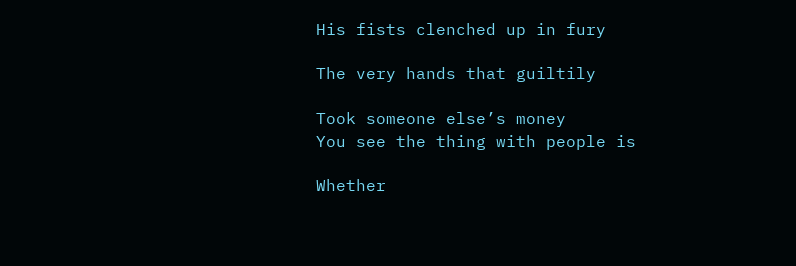His fists clenched up in fury

The very hands that guiltily

Took someone else’s money
You see the thing with people is

Whether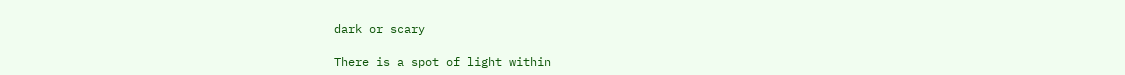dark or scary

There is a spot of light within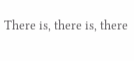There is, there is, there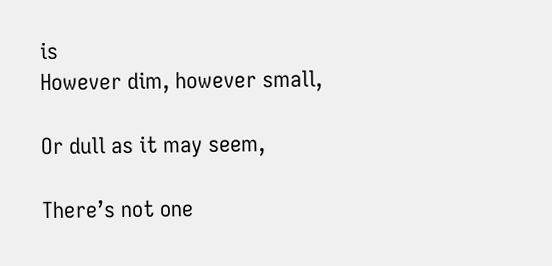is
However dim, however small,

Or dull as it may seem,

There’s not one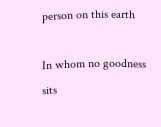person on this earth

In whom no goodness sits